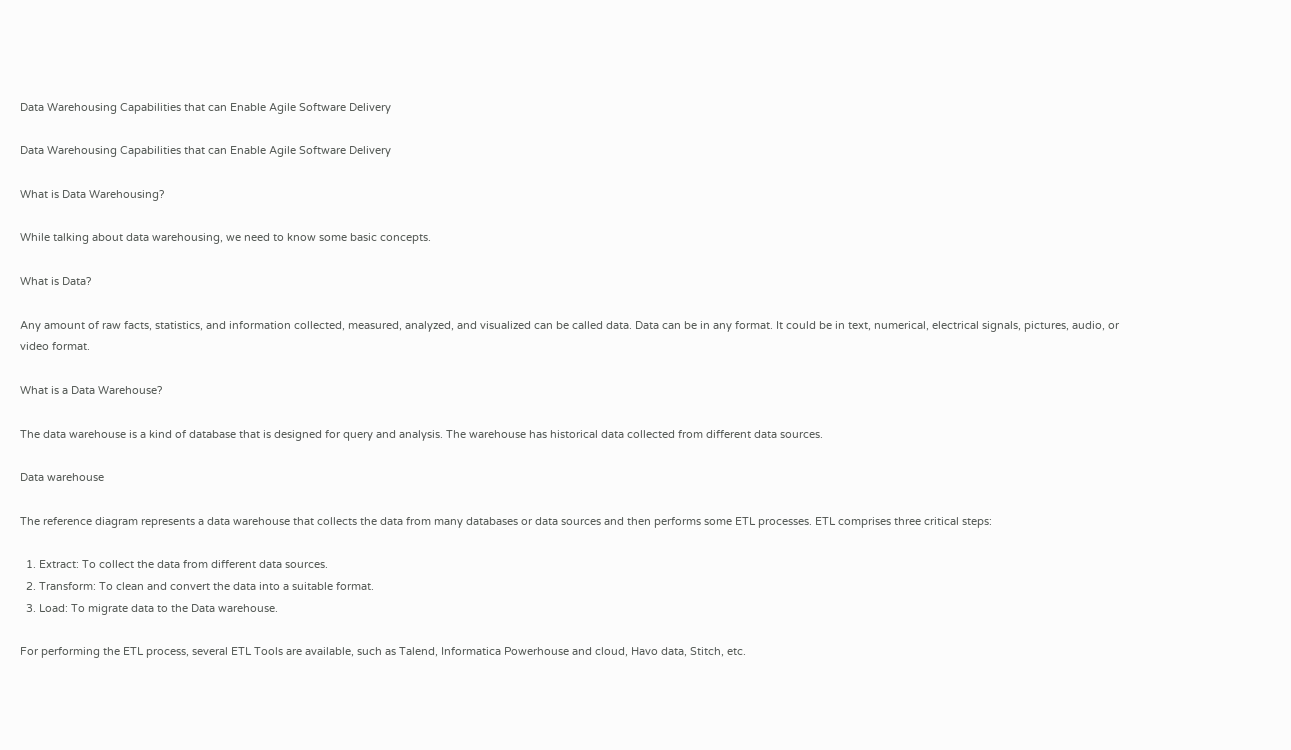Data Warehousing Capabilities that can Enable Agile Software Delivery

Data Warehousing Capabilities that can Enable Agile Software Delivery

What is Data Warehousing?

While talking about data warehousing, we need to know some basic concepts.

What is Data?

Any amount of raw facts, statistics, and information collected, measured, analyzed, and visualized can be called data. Data can be in any format. It could be in text, numerical, electrical signals, pictures, audio, or video format.

What is a Data Warehouse?

The data warehouse is a kind of database that is designed for query and analysis. The warehouse has historical data collected from different data sources.

Data warehouse

The reference diagram represents a data warehouse that collects the data from many databases or data sources and then performs some ETL processes. ETL comprises three critical steps:

  1. Extract: To collect the data from different data sources.
  2. Transform: To clean and convert the data into a suitable format.
  3. Load: To migrate data to the Data warehouse.

For performing the ETL process, several ETL Tools are available, such as Talend, Informatica Powerhouse and cloud, Havo data, Stitch, etc.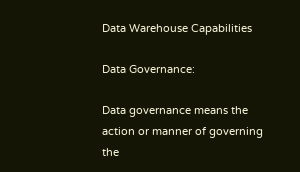Data Warehouse Capabilities

Data Governance:

Data governance means the action or manner of governing the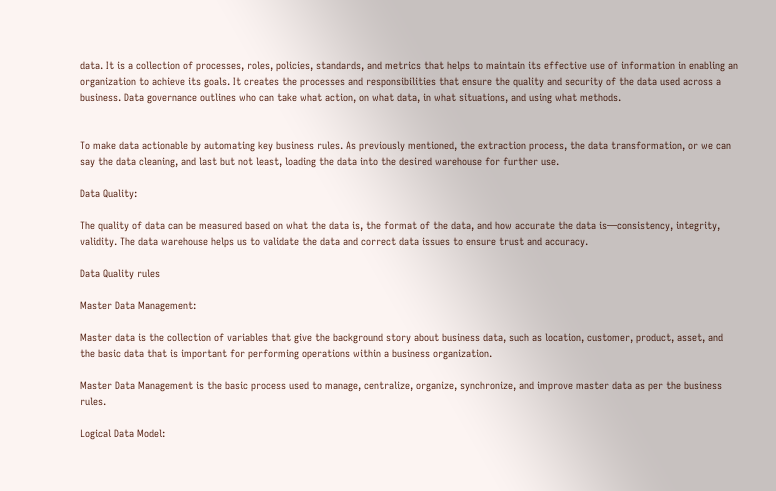data. It is a collection of processes, roles, policies, standards, and metrics that helps to maintain its effective use of information in enabling an organization to achieve its goals. It creates the processes and responsibilities that ensure the quality and security of the data used across a business. Data governance outlines who can take what action, on what data, in what situations, and using what methods.


To make data actionable by automating key business rules. As previously mentioned, the extraction process, the data transformation, or we can say the data cleaning, and last but not least, loading the data into the desired warehouse for further use.

Data Quality:

The quality of data can be measured based on what the data is, the format of the data, and how accurate the data is—consistency, integrity, validity. The data warehouse helps us to validate the data and correct data issues to ensure trust and accuracy.

Data Quality rules

Master Data Management:

Master data is the collection of variables that give the background story about business data, such as location, customer, product, asset, and the basic data that is important for performing operations within a business organization.

Master Data Management is the basic process used to manage, centralize, organize, synchronize, and improve master data as per the business rules.

Logical Data Model: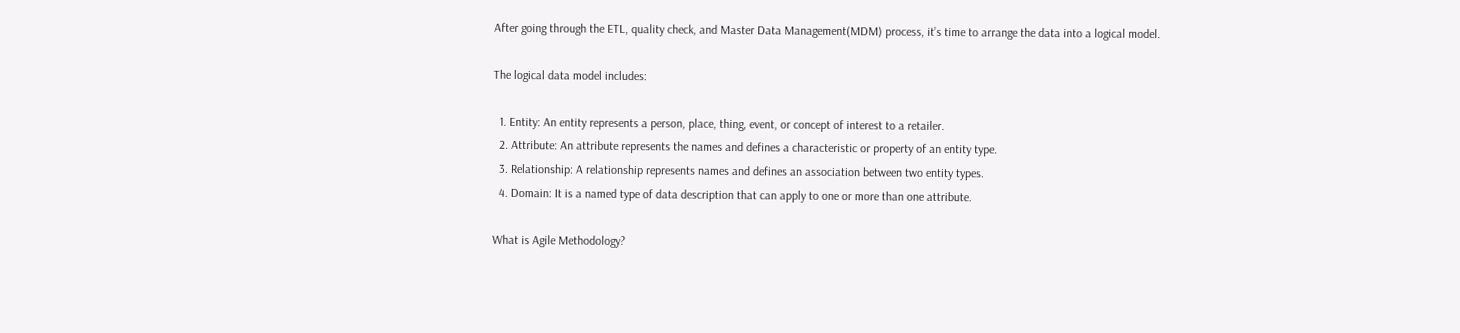After going through the ETL, quality check, and Master Data Management(MDM) process, it’s time to arrange the data into a logical model.

The logical data model includes:

  1. Entity: An entity represents a person, place, thing, event, or concept of interest to a retailer.
  2. Attribute: An attribute represents the names and defines a characteristic or property of an entity type.
  3. Relationship: A relationship represents names and defines an association between two entity types.
  4. Domain: It is a named type of data description that can apply to one or more than one attribute.

What is Agile Methodology?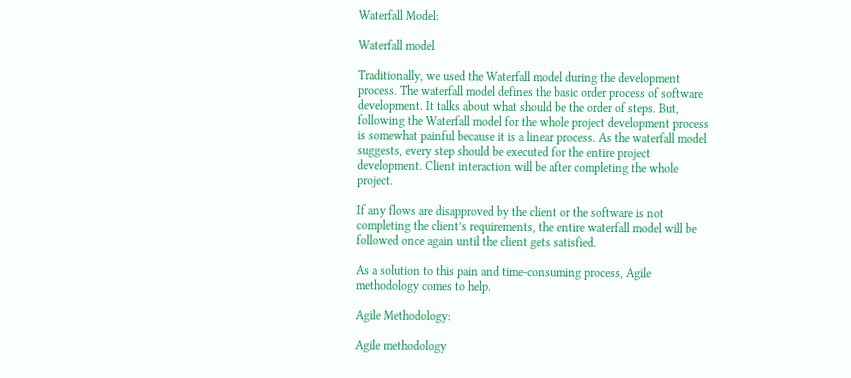Waterfall Model:

Waterfall model

Traditionally, we used the Waterfall model during the development process. The waterfall model defines the basic order process of software development. It talks about what should be the order of steps. But, following the Waterfall model for the whole project development process is somewhat painful because it is a linear process. As the waterfall model suggests, every step should be executed for the entire project development. Client interaction will be after completing the whole project.

If any flows are disapproved by the client or the software is not completing the client’s requirements, the entire waterfall model will be followed once again until the client gets satisfied.

As a solution to this pain and time-consuming process, Agile methodology comes to help.

Agile Methodology:

Agile methodology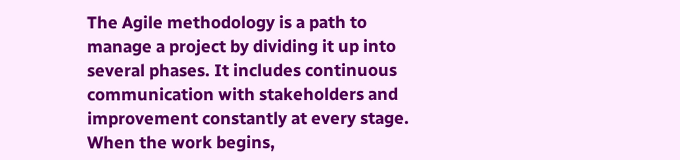The Agile methodology is a path to manage a project by dividing it up into several phases. It includes continuous communication with stakeholders and improvement constantly at every stage. When the work begins,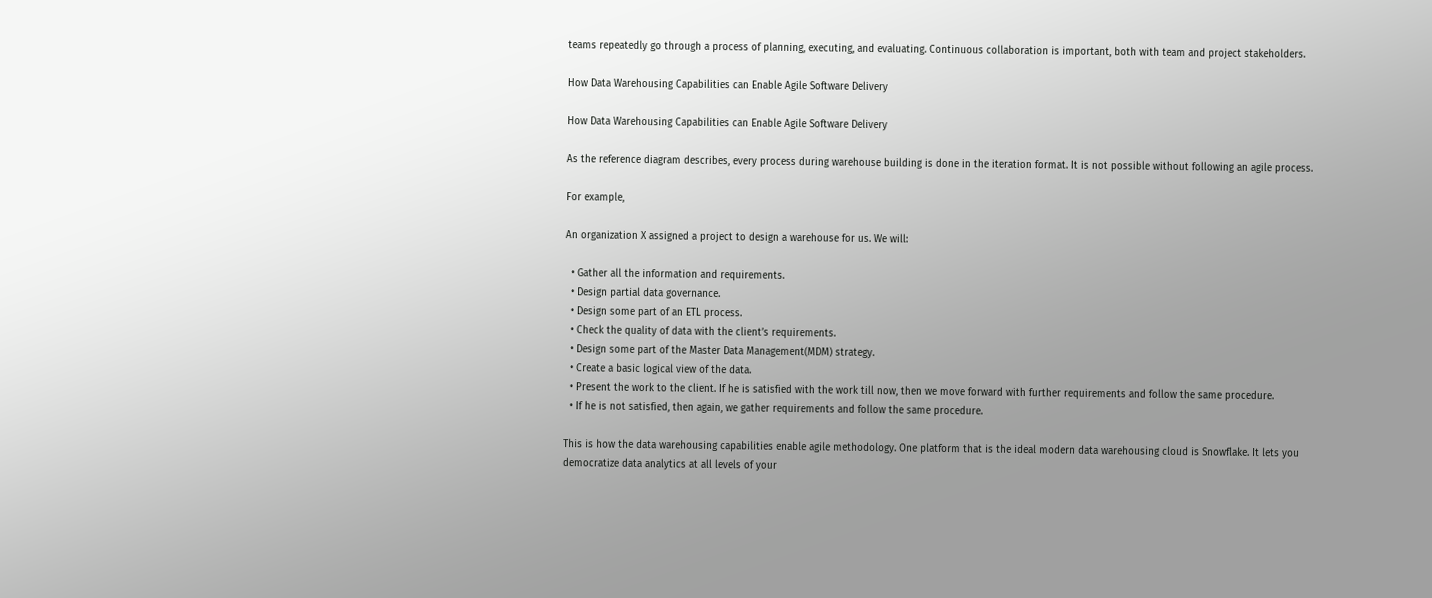teams repeatedly go through a process of planning, executing, and evaluating. Continuous collaboration is important, both with team and project stakeholders.

How Data Warehousing Capabilities can Enable Agile Software Delivery

How Data Warehousing Capabilities can Enable Agile Software Delivery

As the reference diagram describes, every process during warehouse building is done in the iteration format. It is not possible without following an agile process.

For example,

An organization X assigned a project to design a warehouse for us. We will:

  • Gather all the information and requirements.
  • Design partial data governance.
  • Design some part of an ETL process.
  • Check the quality of data with the client’s requirements.
  • Design some part of the Master Data Management(MDM) strategy.
  • Create a basic logical view of the data.
  • Present the work to the client. If he is satisfied with the work till now, then we move forward with further requirements and follow the same procedure.
  • If he is not satisfied, then again, we gather requirements and follow the same procedure.

This is how the data warehousing capabilities enable agile methodology. One platform that is the ideal modern data warehousing cloud is Snowflake. It lets you democratize data analytics at all levels of your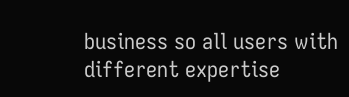business so all users with different expertise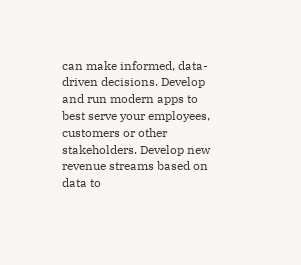can make informed, data-driven decisions. Develop and run modern apps to best serve your employees, customers or other stakeholders. Develop new revenue streams based on data to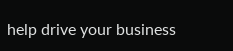help drive your business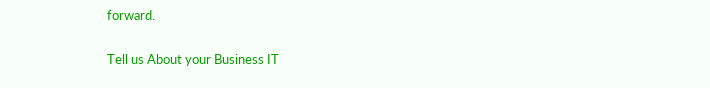forward.

Tell us About your Business IT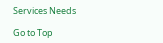Services Needs

Go to Top